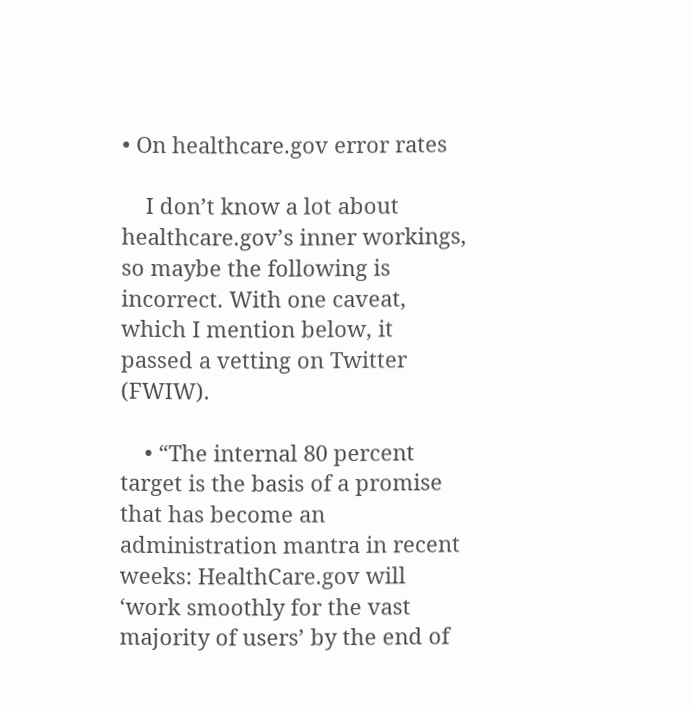• On healthcare.gov error rates

    I don’t know a lot about healthcare.gov’s inner workings, so maybe the following is incorrect. With one caveat, which I mention below, it passed a vetting on Twitter (FWIW).

    • “The internal 80 percent target is the basis of a promise that has become an administration mantra in recent weeks: HealthCare.gov will ‘work smoothly for the vast majority of users’ by the end of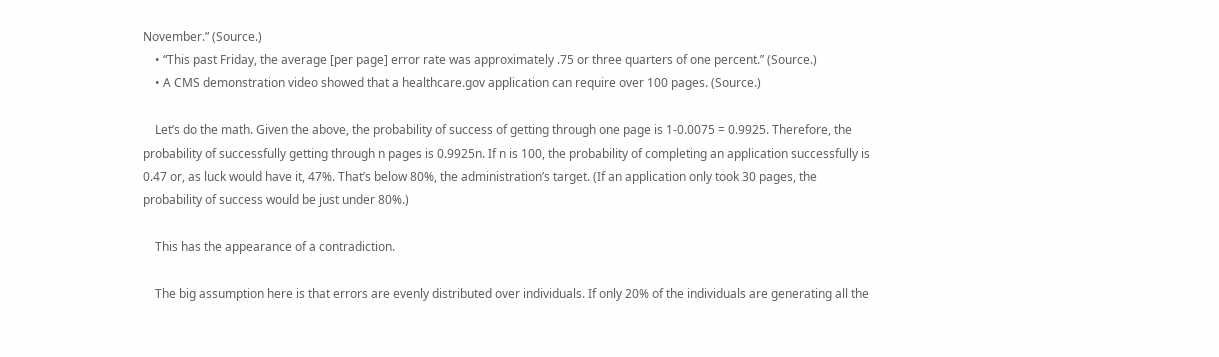November.” (Source.)
    • “This past Friday, the average [per page] error rate was approximately .75 or three quarters of one percent.” (Source.)
    • A CMS demonstration video showed that a healthcare.gov application can require over 100 pages. (Source.)

    Let’s do the math. Given the above, the probability of success of getting through one page is 1-0.0075 = 0.9925. Therefore, the probability of successfully getting through n pages is 0.9925n. If n is 100, the probability of completing an application successfully is 0.47 or, as luck would have it, 47%. That’s below 80%, the administration’s target. (If an application only took 30 pages, the probability of success would be just under 80%.)

    This has the appearance of a contradiction.

    The big assumption here is that errors are evenly distributed over individuals. If only 20% of the individuals are generating all the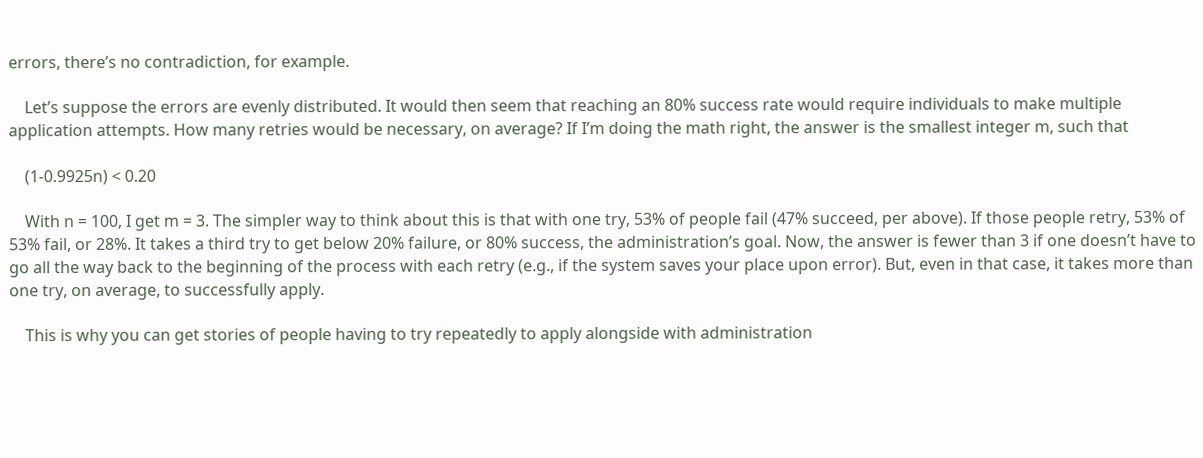errors, there’s no contradiction, for example.

    Let’s suppose the errors are evenly distributed. It would then seem that reaching an 80% success rate would require individuals to make multiple application attempts. How many retries would be necessary, on average? If I’m doing the math right, the answer is the smallest integer m, such that

    (1-0.9925n) < 0.20

    With n = 100, I get m = 3. The simpler way to think about this is that with one try, 53% of people fail (47% succeed, per above). If those people retry, 53% of 53% fail, or 28%. It takes a third try to get below 20% failure, or 80% success, the administration’s goal. Now, the answer is fewer than 3 if one doesn’t have to go all the way back to the beginning of the process with each retry (e.g., if the system saves your place upon error). But, even in that case, it takes more than one try, on average, to successfully apply.

    This is why you can get stories of people having to try repeatedly to apply alongside with administration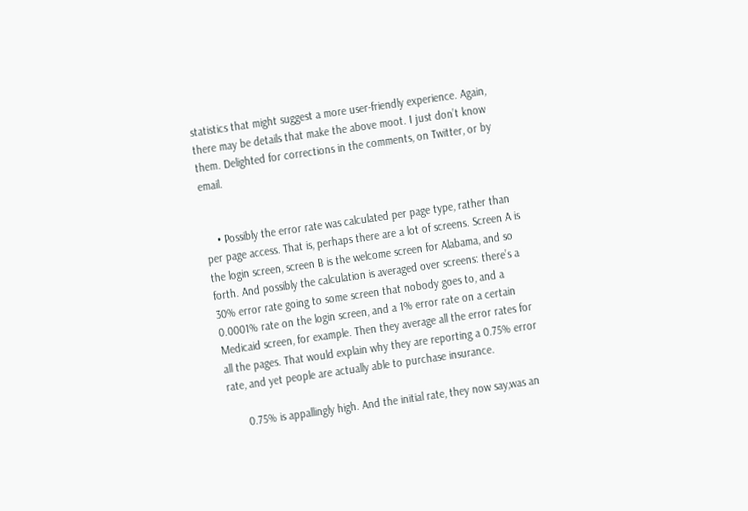statistics that might suggest a more user-friendly experience. Again, there may be details that make the above moot. I just don’t know them. Delighted for corrections in the comments, on Twitter, or by email.


    • Possibly the error rate was calculated per page type, rather than per page access. That is, perhaps there are a lot of screens. Screen A is the login screen, screen B is the welcome screen for Alabama, and so forth. And possibly the calculation is averaged over screens: there’s a 30% error rate going to some screen that nobody goes to, and a 0.0001% rate on the login screen, and a 1% error rate on a certain Medicaid screen, for example. Then they average all the error rates for all the pages. That would explain why they are reporting a 0.75% error rate, and yet people are actually able to purchase insurance.

      0.75% is appallingly high. And the initial rate, they now say,was an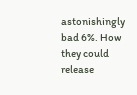astonishingly bad 6%. How they could release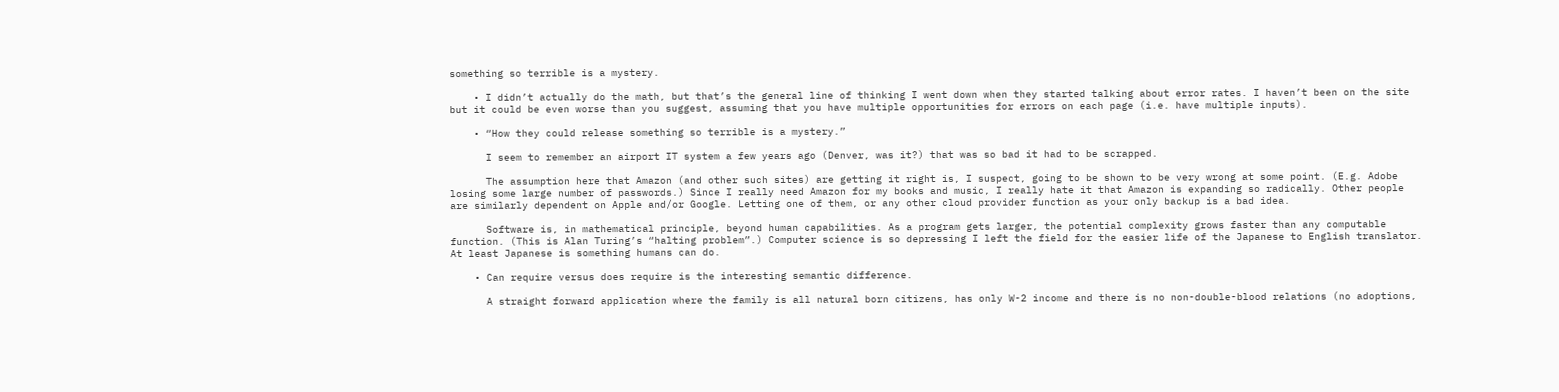something so terrible is a mystery.

    • I didn’t actually do the math, but that’s the general line of thinking I went down when they started talking about error rates. I haven’t been on the site but it could be even worse than you suggest, assuming that you have multiple opportunities for errors on each page (i.e. have multiple inputs).

    • “How they could release something so terrible is a mystery.”

      I seem to remember an airport IT system a few years ago (Denver, was it?) that was so bad it had to be scrapped.

      The assumption here that Amazon (and other such sites) are getting it right is, I suspect, going to be shown to be very wrong at some point. (E.g. Adobe losing some large number of passwords.) Since I really need Amazon for my books and music, I really hate it that Amazon is expanding so radically. Other people are similarly dependent on Apple and/or Google. Letting one of them, or any other cloud provider function as your only backup is a bad idea.

      Software is, in mathematical principle, beyond human capabilities. As a program gets larger, the potential complexity grows faster than any computable function. (This is Alan Turing’s “halting problem”.) Computer science is so depressing I left the field for the easier life of the Japanese to English translator. At least Japanese is something humans can do.

    • Can require versus does require is the interesting semantic difference.

      A straight forward application where the family is all natural born citizens, has only W-2 income and there is no non-double-blood relations (no adoptions,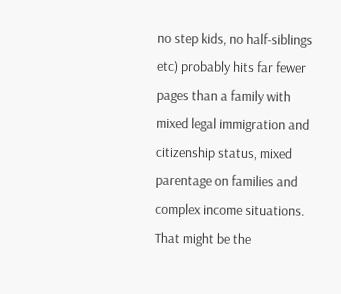no step kids, no half-siblings etc) probably hits far fewer pages than a family with mixed legal immigration and citizenship status, mixed parentage on families and complex income situations. That might be the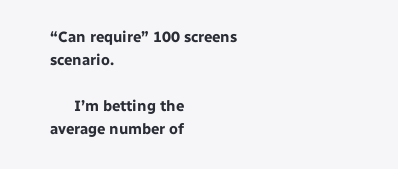“Can require” 100 screens scenario.

      I’m betting the average number of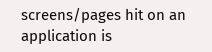screens/pages hit on an application is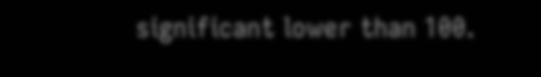significant lower than 100.